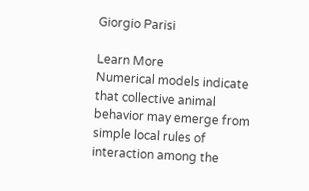Giorgio Parisi

Learn More
Numerical models indicate that collective animal behavior may emerge from simple local rules of interaction among the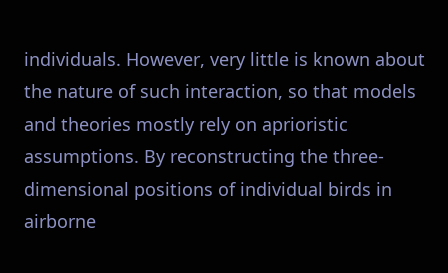individuals. However, very little is known about the nature of such interaction, so that models and theories mostly rely on aprioristic assumptions. By reconstructing the three-dimensional positions of individual birds in airborne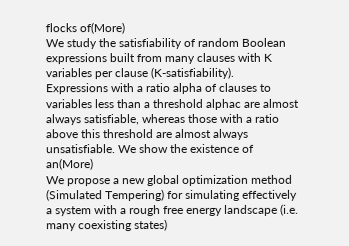flocks of(More)
We study the satisfiability of random Boolean expressions built from many clauses with K variables per clause (K-satisfiability). Expressions with a ratio alpha of clauses to variables less than a threshold alphac are almost always satisfiable, whereas those with a ratio above this threshold are almost always unsatisfiable. We show the existence of an(More)
We propose a new global optimization method (Simulated Tempering) for simulating effectively a system with a rough free energy landscape (i.e. many coexisting states)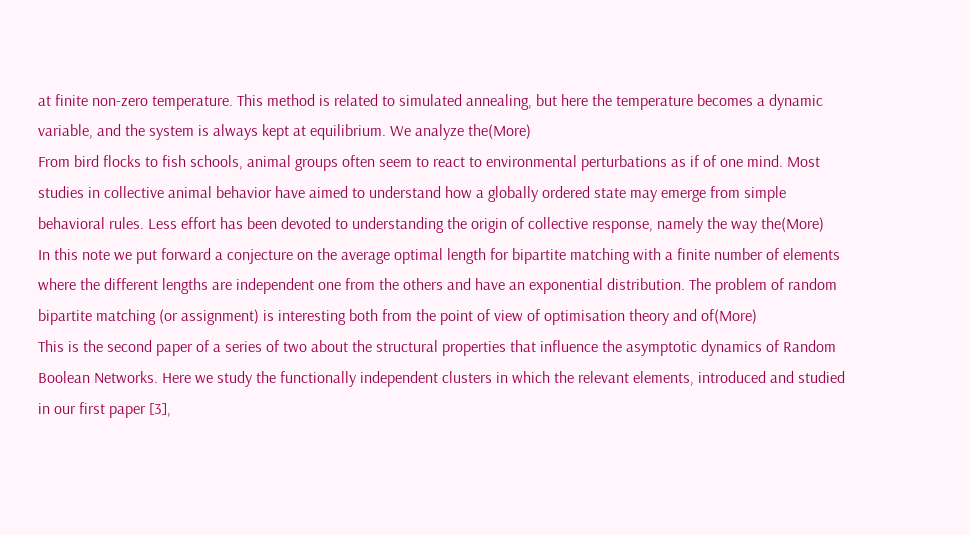at finite non-zero temperature. This method is related to simulated annealing, but here the temperature becomes a dynamic variable, and the system is always kept at equilibrium. We analyze the(More)
From bird flocks to fish schools, animal groups often seem to react to environmental perturbations as if of one mind. Most studies in collective animal behavior have aimed to understand how a globally ordered state may emerge from simple behavioral rules. Less effort has been devoted to understanding the origin of collective response, namely the way the(More)
In this note we put forward a conjecture on the average optimal length for bipartite matching with a finite number of elements where the different lengths are independent one from the others and have an exponential distribution. The problem of random bipartite matching (or assignment) is interesting both from the point of view of optimisation theory and of(More)
This is the second paper of a series of two about the structural properties that influence the asymptotic dynamics of Random Boolean Networks. Here we study the functionally independent clusters in which the relevant elements, introduced and studied in our first paper [3],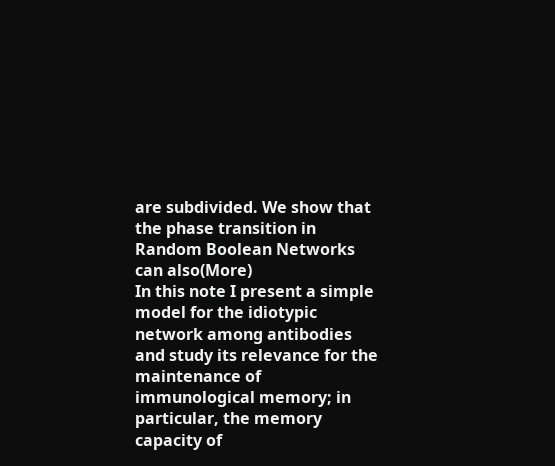are subdivided. We show that the phase transition in Random Boolean Networks can also(More)
In this note I present a simple model for the idiotypic network among antibodies and study its relevance for the maintenance of immunological memory; in particular, the memory capacity of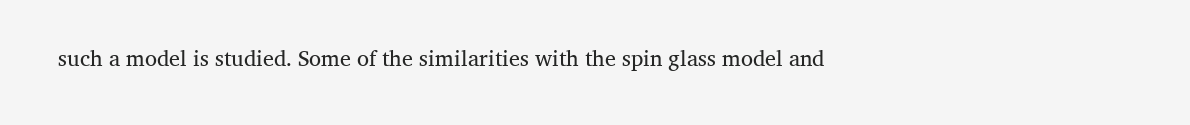such a model is studied. Some of the similarities with the spin glass model and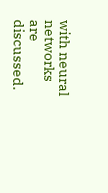with neural networks are discussed.